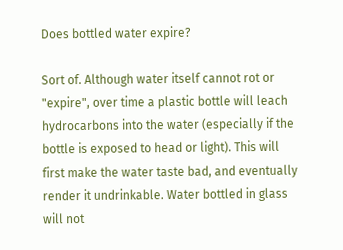Does bottled water expire?

Sort of. Although water itself cannot rot or "expire", over time a plastic bottle will leach hydrocarbons into the water (especially if the bottle is exposed to head or light). This will first make the water taste bad, and eventually render it undrinkable. Water bottled in glass will not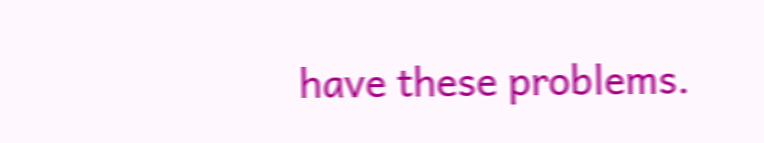have these problems.